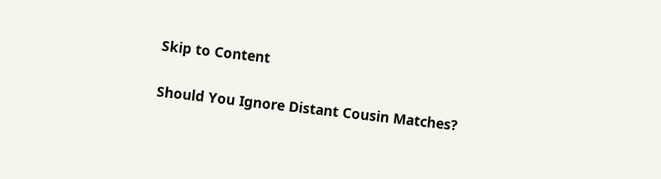Skip to Content

Should You Ignore Distant Cousin Matches?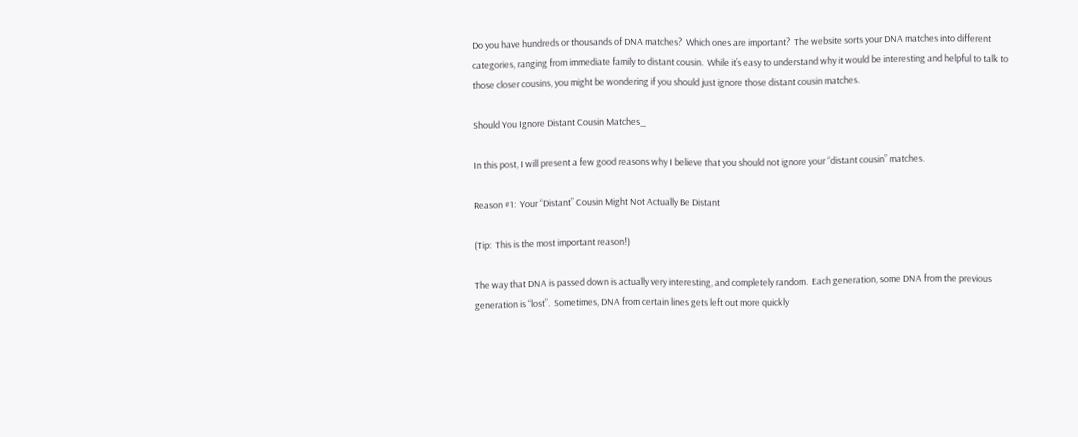Do you have hundreds or thousands of DNA matches?  Which ones are important?  The website sorts your DNA matches into different categories, ranging from immediate family to distant cousin.  While it’s easy to understand why it would be interesting and helpful to talk to those closer cousins, you might be wondering if you should just ignore those distant cousin matches.

Should You Ignore Distant Cousin Matches_

In this post, I will present a few good reasons why I believe that you should not ignore your “distant cousin” matches.

Reason #1:  Your “Distant” Cousin Might Not Actually Be Distant

(Tip:  This is the most important reason!)

The way that DNA is passed down is actually very interesting, and completely random.  Each generation, some DNA from the previous generation is “lost”.  Sometimes, DNA from certain lines gets left out more quickly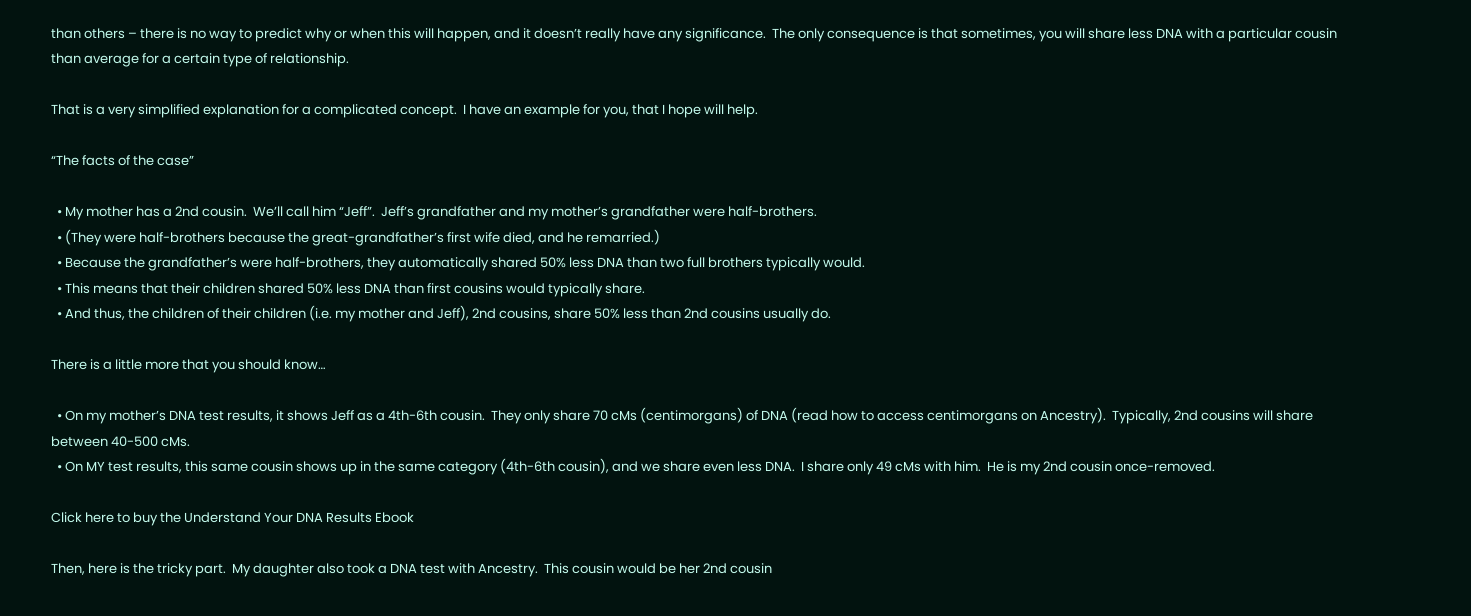than others – there is no way to predict why or when this will happen, and it doesn’t really have any significance.  The only consequence is that sometimes, you will share less DNA with a particular cousin than average for a certain type of relationship.

That is a very simplified explanation for a complicated concept.  I have an example for you, that I hope will help.

“The facts of the case”

  • My mother has a 2nd cousin.  We’ll call him “Jeff”.  Jeff’s grandfather and my mother’s grandfather were half-brothers.
  • (They were half-brothers because the great-grandfather’s first wife died, and he remarried.)
  • Because the grandfather’s were half-brothers, they automatically shared 50% less DNA than two full brothers typically would.
  • This means that their children shared 50% less DNA than first cousins would typically share.
  • And thus, the children of their children (i.e. my mother and Jeff), 2nd cousins, share 50% less than 2nd cousins usually do.

There is a little more that you should know…

  • On my mother’s DNA test results, it shows Jeff as a 4th-6th cousin.  They only share 70 cMs (centimorgans) of DNA (read how to access centimorgans on Ancestry).  Typically, 2nd cousins will share between 40-500 cMs.
  • On MY test results, this same cousin shows up in the same category (4th-6th cousin), and we share even less DNA.  I share only 49 cMs with him.  He is my 2nd cousin once-removed.

Click here to buy the Understand Your DNA Results Ebook

Then, here is the tricky part.  My daughter also took a DNA test with Ancestry.  This cousin would be her 2nd cousin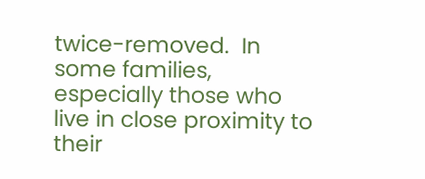twice-removed.  In some families, especially those who live in close proximity to their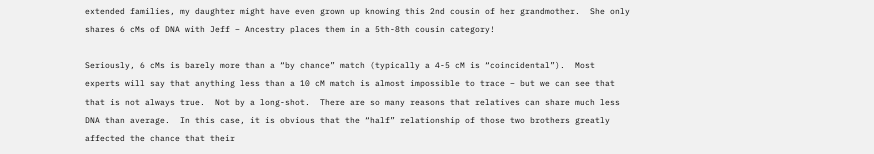extended families, my daughter might have even grown up knowing this 2nd cousin of her grandmother.  She only shares 6 cMs of DNA with Jeff – Ancestry places them in a 5th-8th cousin category!

Seriously, 6 cMs is barely more than a “by chance” match (typically a 4-5 cM is “coincidental”).  Most experts will say that anything less than a 10 cM match is almost impossible to trace – but we can see that that is not always true.  Not by a long-shot.  There are so many reasons that relatives can share much less DNA than average.  In this case, it is obvious that the “half” relationship of those two brothers greatly affected the chance that their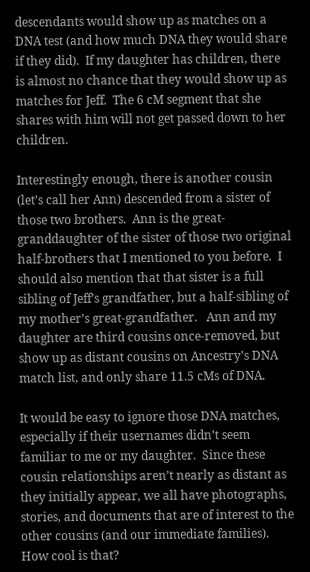descendants would show up as matches on a DNA test (and how much DNA they would share if they did).  If my daughter has children, there is almost no chance that they would show up as matches for Jeff.  The 6 cM segment that she shares with him will not get passed down to her children.

Interestingly enough, there is another cousin  (let’s call her Ann) descended from a sister of those two brothers.  Ann is the great-granddaughter of the sister of those two original half-brothers that I mentioned to you before.  I should also mention that that sister is a full sibling of Jeff’s grandfather, but a half-sibling of my mother’s great-grandfather.   Ann and my daughter are third cousins once-removed, but show up as distant cousins on Ancestry’s DNA match list, and only share 11.5 cMs of DNA.

It would be easy to ignore those DNA matches, especially if their usernames didn’t seem familiar to me or my daughter.  Since these cousin relationships aren’t nearly as distant as they initially appear, we all have photographs, stories, and documents that are of interest to the other cousins (and our immediate families).  How cool is that?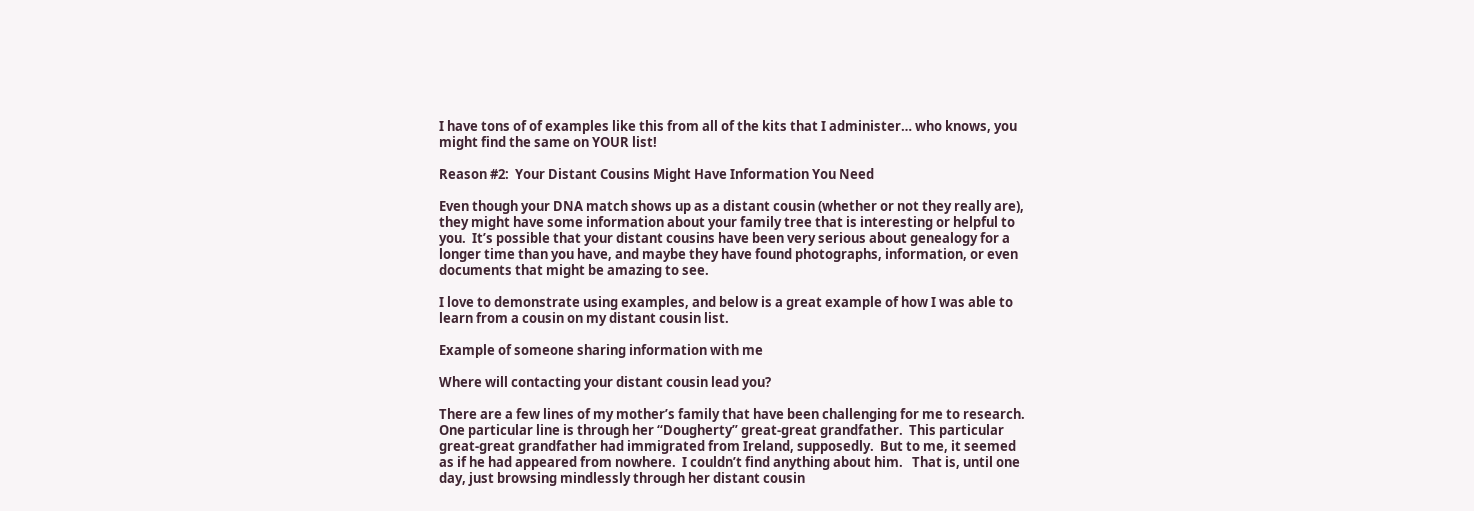I have tons of of examples like this from all of the kits that I administer… who knows, you might find the same on YOUR list!

Reason #2:  Your Distant Cousins Might Have Information You Need

Even though your DNA match shows up as a distant cousin (whether or not they really are), they might have some information about your family tree that is interesting or helpful to you.  It’s possible that your distant cousins have been very serious about genealogy for a longer time than you have, and maybe they have found photographs, information, or even documents that might be amazing to see.

I love to demonstrate using examples, and below is a great example of how I was able to learn from a cousin on my distant cousin list.

Example of someone sharing information with me

Where will contacting your distant cousin lead you?

There are a few lines of my mother’s family that have been challenging for me to research.  One particular line is through her “Dougherty” great-great grandfather.  This particular great-great grandfather had immigrated from Ireland, supposedly.  But to me, it seemed as if he had appeared from nowhere.  I couldn’t find anything about him.   That is, until one day, just browsing mindlessly through her distant cousin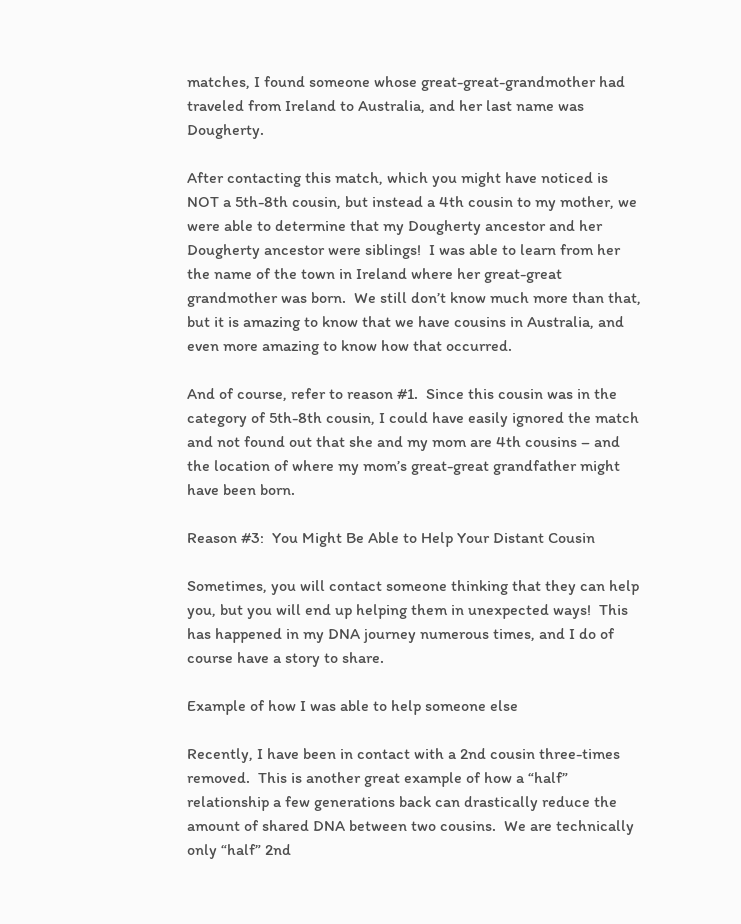matches, I found someone whose great-great-grandmother had traveled from Ireland to Australia, and her last name was Dougherty.

After contacting this match, which you might have noticed is NOT a 5th-8th cousin, but instead a 4th cousin to my mother, we were able to determine that my Dougherty ancestor and her Dougherty ancestor were siblings!  I was able to learn from her the name of the town in Ireland where her great-great grandmother was born.  We still don’t know much more than that, but it is amazing to know that we have cousins in Australia, and even more amazing to know how that occurred.

And of course, refer to reason #1.  Since this cousin was in the category of 5th-8th cousin, I could have easily ignored the match and not found out that she and my mom are 4th cousins – and the location of where my mom’s great-great grandfather might have been born.

Reason #3:  You Might Be Able to Help Your Distant Cousin

Sometimes, you will contact someone thinking that they can help you, but you will end up helping them in unexpected ways!  This has happened in my DNA journey numerous times, and I do of course have a story to share.

Example of how I was able to help someone else

Recently, I have been in contact with a 2nd cousin three-times removed.  This is another great example of how a “half” relationship a few generations back can drastically reduce the amount of shared DNA between two cousins.  We are technically only “half” 2nd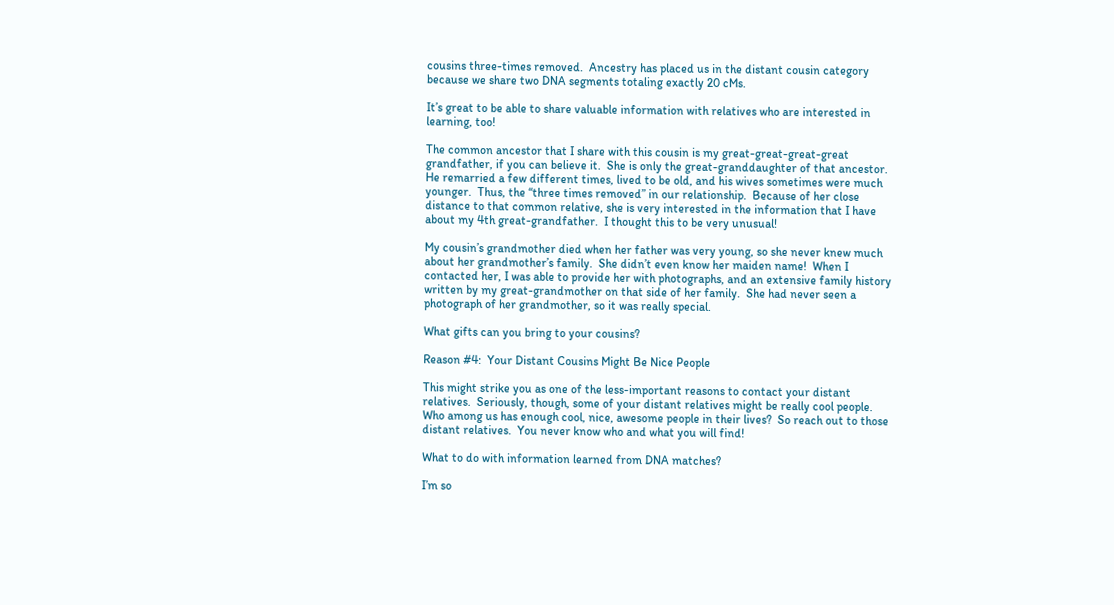cousins three-times removed.  Ancestry has placed us in the distant cousin category because we share two DNA segments totaling exactly 20 cMs.

It’s great to be able to share valuable information with relatives who are interested in learning, too!

The common ancestor that I share with this cousin is my great-great-great-great grandfather, if you can believe it.  She is only the great-granddaughter of that ancestor.  He remarried a few different times, lived to be old, and his wives sometimes were much younger.  Thus, the “three times removed” in our relationship.  Because of her close distance to that common relative, she is very interested in the information that I have about my 4th great-grandfather.  I thought this to be very unusual!

My cousin’s grandmother died when her father was very young, so she never knew much about her grandmother’s family.  She didn’t even know her maiden name!  When I contacted her, I was able to provide her with photographs, and an extensive family history written by my great-grandmother on that side of her family.  She had never seen a photograph of her grandmother, so it was really special.

What gifts can you bring to your cousins?

Reason #4:  Your Distant Cousins Might Be Nice People

This might strike you as one of the less-important reasons to contact your distant relatives.  Seriously, though, some of your distant relatives might be really cool people.  Who among us has enough cool, nice, awesome people in their lives?  So reach out to those distant relatives.  You never know who and what you will find!

What to do with information learned from DNA matches?

I’m so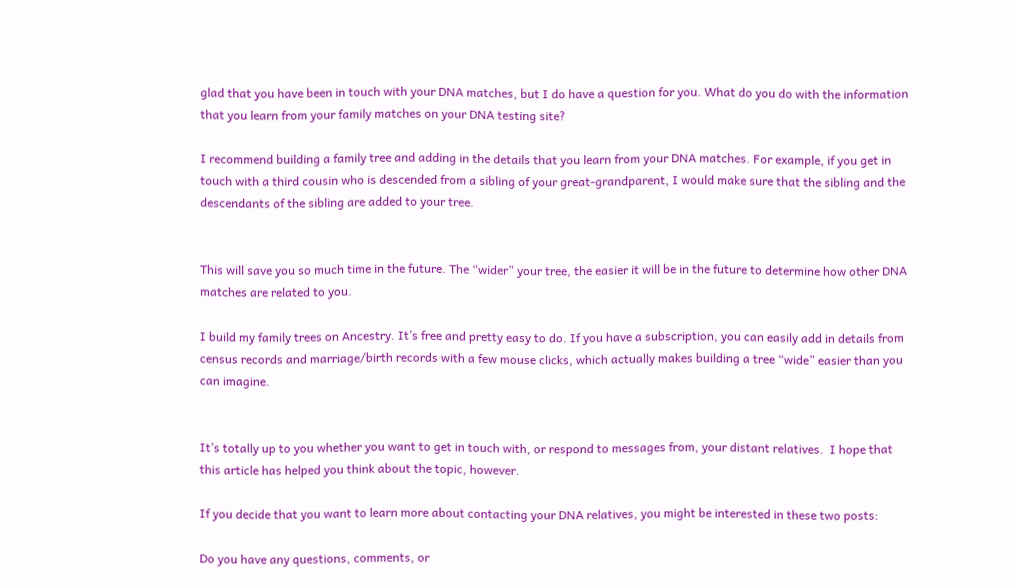glad that you have been in touch with your DNA matches, but I do have a question for you. What do you do with the information that you learn from your family matches on your DNA testing site?

I recommend building a family tree and adding in the details that you learn from your DNA matches. For example, if you get in touch with a third cousin who is descended from a sibling of your great-grandparent, I would make sure that the sibling and the descendants of the sibling are added to your tree.


This will save you so much time in the future. The “wider” your tree, the easier it will be in the future to determine how other DNA matches are related to you.

I build my family trees on Ancestry. It’s free and pretty easy to do. If you have a subscription, you can easily add in details from census records and marriage/birth records with a few mouse clicks, which actually makes building a tree “wide” easier than you can imagine.


It’s totally up to you whether you want to get in touch with, or respond to messages from, your distant relatives.  I hope that this article has helped you think about the topic, however.

If you decide that you want to learn more about contacting your DNA relatives, you might be interested in these two posts:

Do you have any questions, comments, or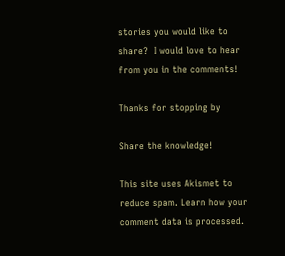stories you would like to share?  I would love to hear from you in the comments!

Thanks for stopping by

Share the knowledge!

This site uses Akismet to reduce spam. Learn how your comment data is processed.